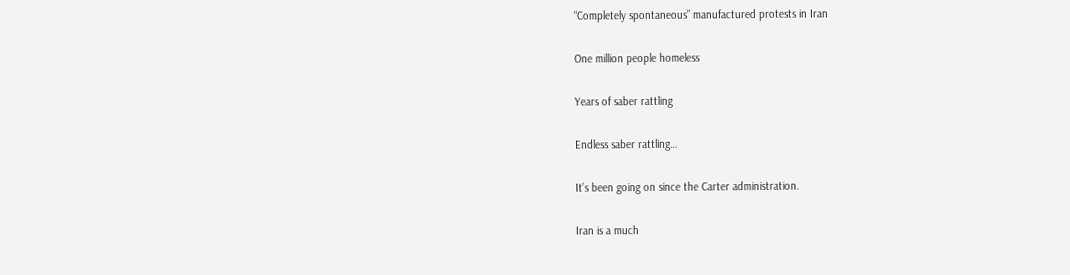“Completely spontaneous” manufactured protests in Iran

One million people homeless

Years of saber rattling

Endless saber rattling…

It’s been going on since the Carter administration.

Iran is a much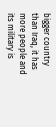bigger country than Iraq, it has more people and its military is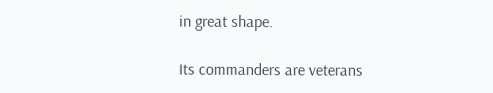in great shape.

Its commanders are veterans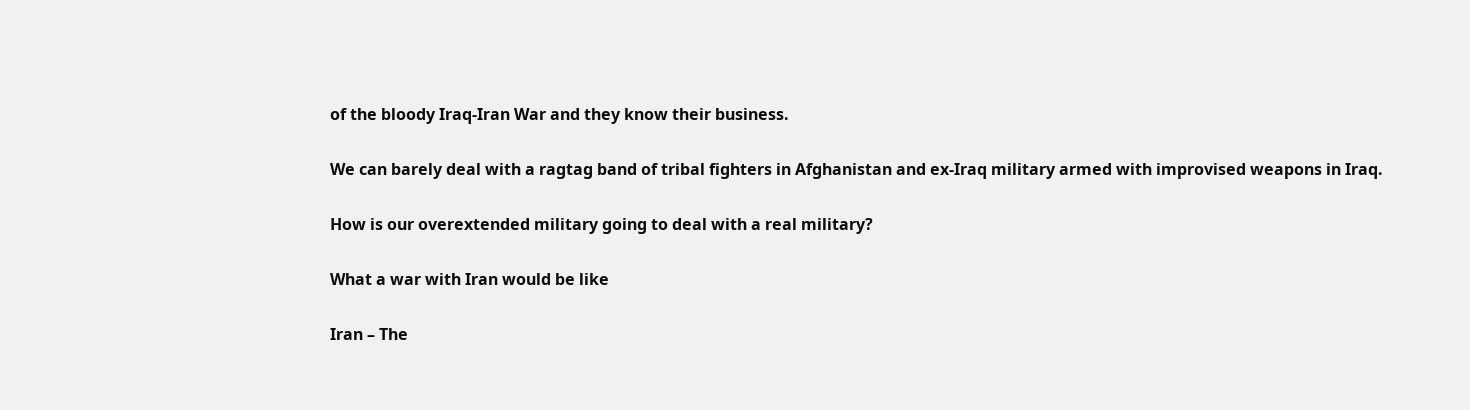of the bloody Iraq-Iran War and they know their business.

We can barely deal with a ragtag band of tribal fighters in Afghanistan and ex-Iraq military armed with improvised weapons in Iraq.

How is our overextended military going to deal with a real military?

What a war with Iran would be like

Iran – The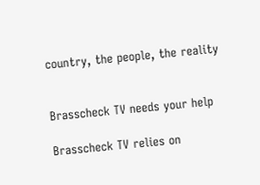country, the people, the reality


Brasscheck TV needs your help

Brasscheck TV relies on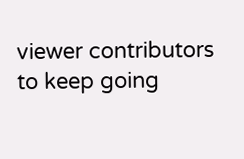viewer contributors to keep going